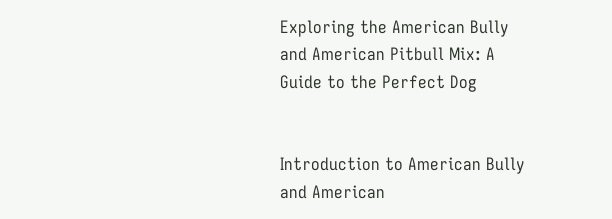Exploring the American Bully and American Pitbull Mix: A Guide to the Perfect Dog


Introduction to American Bully and American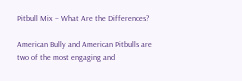Pitbull Mix – What Are the Differences?

American Bully and American Pitbulls are two of the most engaging and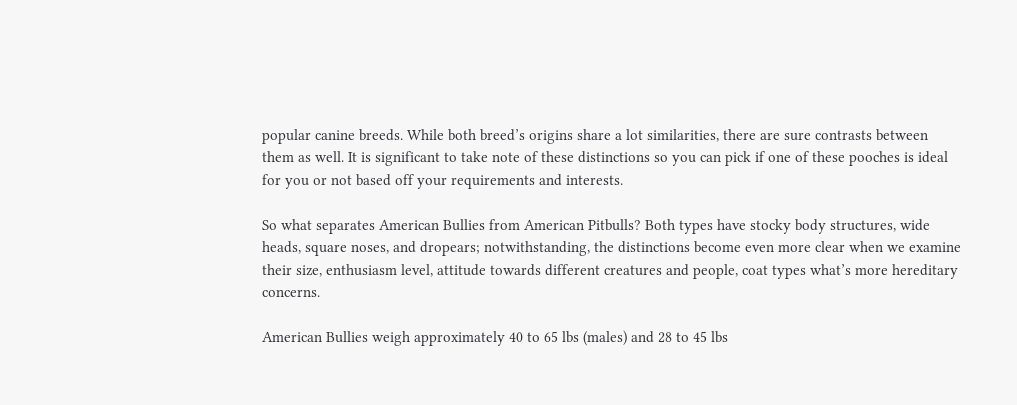popular canine breeds. While both breed’s origins share a lot similarities, there are sure contrasts between them as well. It is significant to take note of these distinctions so you can pick if one of these pooches is ideal for you or not based off your requirements and interests.

So what separates American Bullies from American Pitbulls? Both types have stocky body structures, wide heads, square noses, and dropears; notwithstanding, the distinctions become even more clear when we examine their size, enthusiasm level, attitude towards different creatures and people, coat types what’s more hereditary concerns.

American Bullies weigh approximately 40 to 65 lbs (males) and 28 to 45 lbs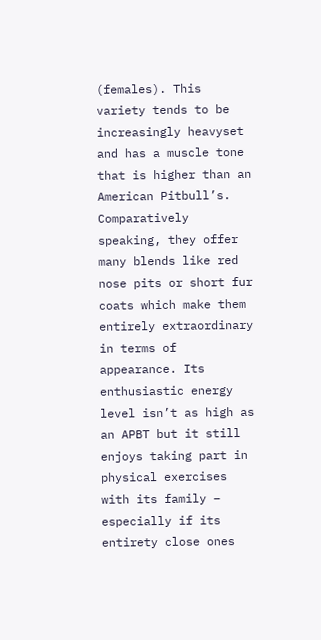(females). This variety tends to be increasingly heavyset and has a muscle tone that is higher than an American Pitbull’s. Comparatively speaking, they offer many blends like red nose pits or short fur coats which make them entirely extraordinary in terms of appearance. Its enthusiastic energy level isn’t as high as an APBT but it still enjoys taking part in physical exercises with its family – especially if its entirety close ones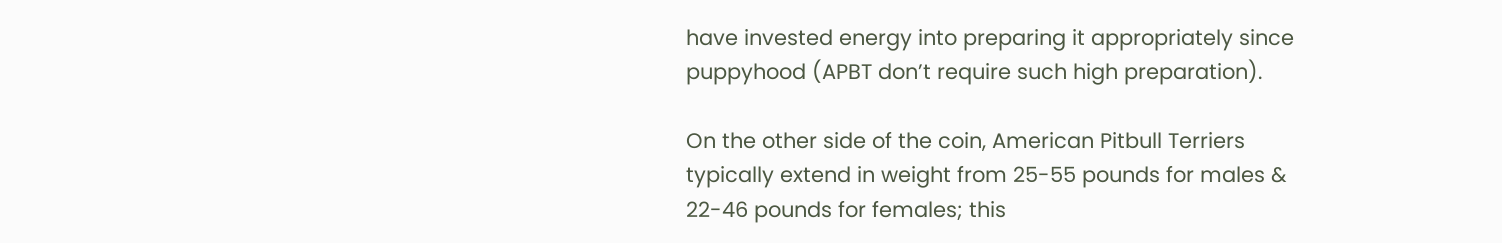have invested energy into preparing it appropriately since puppyhood (APBT don’t require such high preparation).

On the other side of the coin, American Pitbull Terriers typically extend in weight from 25-55 pounds for males & 22-46 pounds for females; this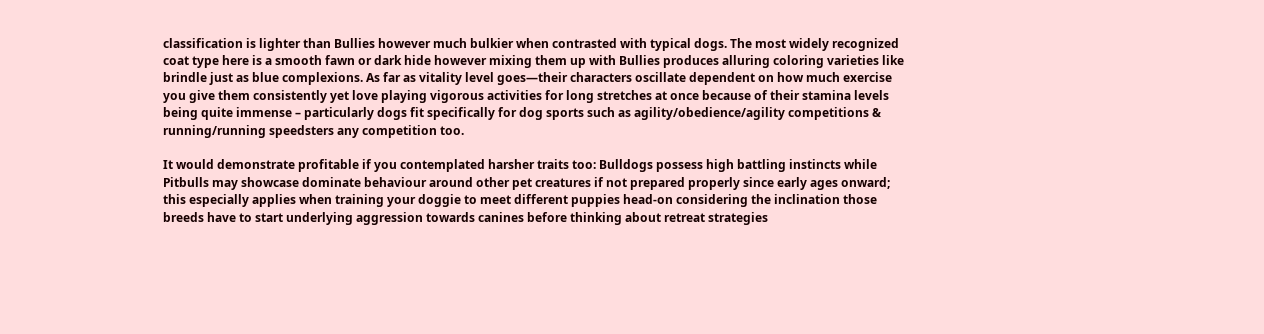classification is lighter than Bullies however much bulkier when contrasted with typical dogs. The most widely recognized coat type here is a smooth fawn or dark hide however mixing them up with Bullies produces alluring coloring varieties like brindle just as blue complexions. As far as vitality level goes—their characters oscillate dependent on how much exercise you give them consistently yet love playing vigorous activities for long stretches at once because of their stamina levels being quite immense – particularly dogs fit specifically for dog sports such as agility/obedience/agility competitions & running/running speedsters any competition too.

It would demonstrate profitable if you contemplated harsher traits too: Bulldogs possess high battling instincts while Pitbulls may showcase dominate behaviour around other pet creatures if not prepared properly since early ages onward; this especially applies when training your doggie to meet different puppies head-on considering the inclination those breeds have to start underlying aggression towards canines before thinking about retreat strategies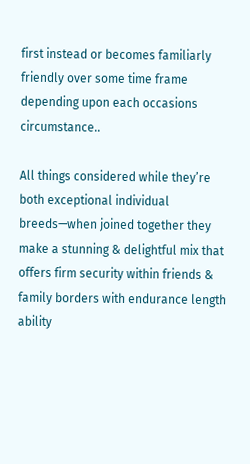first instead or becomes familiarly friendly over some time frame depending upon each occasions circumstance..

All things considered while they’re both exceptional individual breeds—when joined together they make a stunning & delightful mix that offers firm security within friends & family borders with endurance length ability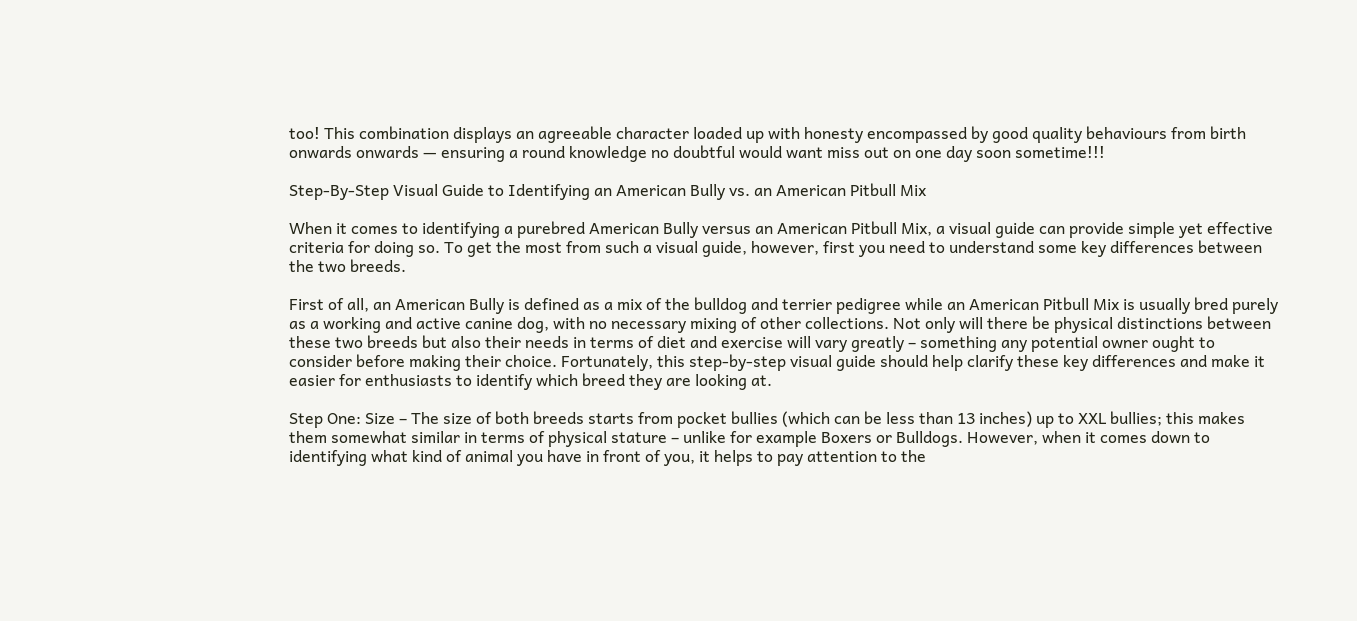too! This combination displays an agreeable character loaded up with honesty encompassed by good quality behaviours from birth onwards onwards — ensuring a round knowledge no doubtful would want miss out on one day soon sometime!!!

Step-By-Step Visual Guide to Identifying an American Bully vs. an American Pitbull Mix

When it comes to identifying a purebred American Bully versus an American Pitbull Mix, a visual guide can provide simple yet effective criteria for doing so. To get the most from such a visual guide, however, first you need to understand some key differences between the two breeds.

First of all, an American Bully is defined as a mix of the bulldog and terrier pedigree while an American Pitbull Mix is usually bred purely as a working and active canine dog, with no necessary mixing of other collections. Not only will there be physical distinctions between these two breeds but also their needs in terms of diet and exercise will vary greatly – something any potential owner ought to consider before making their choice. Fortunately, this step-by-step visual guide should help clarify these key differences and make it easier for enthusiasts to identify which breed they are looking at.

Step One: Size – The size of both breeds starts from pocket bullies (which can be less than 13 inches) up to XXL bullies; this makes them somewhat similar in terms of physical stature – unlike for example Boxers or Bulldogs. However, when it comes down to identifying what kind of animal you have in front of you, it helps to pay attention to the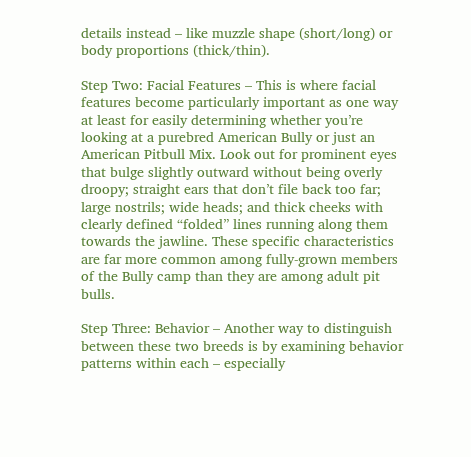details instead – like muzzle shape (short/long) or body proportions (thick/thin).

Step Two: Facial Features – This is where facial features become particularly important as one way at least for easily determining whether you’re looking at a purebred American Bully or just an American Pitbull Mix. Look out for prominent eyes that bulge slightly outward without being overly droopy; straight ears that don’t file back too far; large nostrils; wide heads; and thick cheeks with clearly defined “folded” lines running along them towards the jawline. These specific characteristics are far more common among fully-grown members of the Bully camp than they are among adult pit bulls.

Step Three: Behavior – Another way to distinguish between these two breeds is by examining behavior patterns within each – especially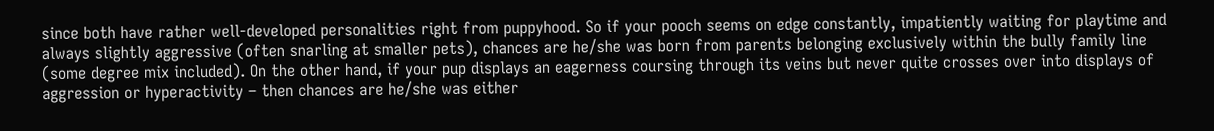since both have rather well-developed personalities right from puppyhood. So if your pooch seems on edge constantly, impatiently waiting for playtime and always slightly aggressive (often snarling at smaller pets), chances are he/she was born from parents belonging exclusively within the bully family line (some degree mix included). On the other hand, if your pup displays an eagerness coursing through its veins but never quite crosses over into displays of aggression or hyperactivity – then chances are he/she was either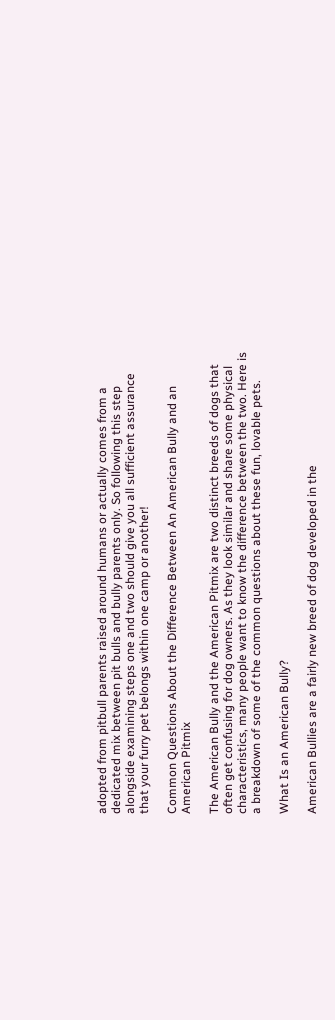adopted from pitbull parents raised around humans or actually comes from a dedicated mix between pit bulls and bully parents only. So following this step alongside examining steps one and two should give you all sufficient assurance that your furry pet belongs within one camp or another!

Common Questions About the Difference Between An American Bully and an American Pitmix

The American Bully and the American Pitmix are two distinct breeds of dogs that often get confusing for dog owners. As they look similar and share some physical characteristics, many people want to know the difference between the two. Here is a breakdown of some of the common questions about these fun, lovable pets.

What Is an American Bully?

American Bullies are a fairly new breed of dog developed in the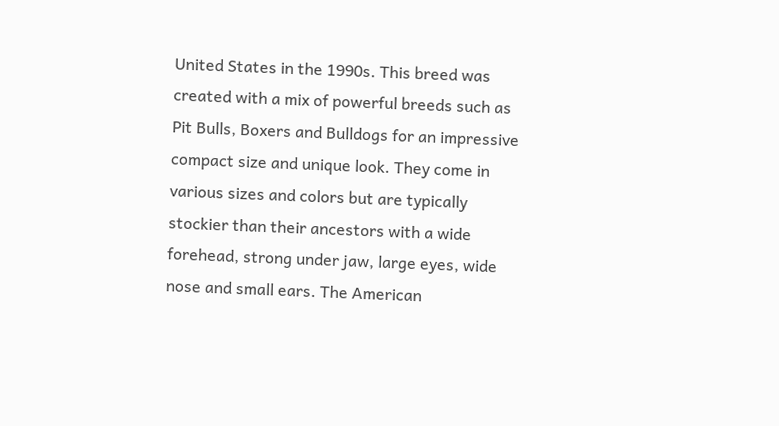United States in the 1990s. This breed was created with a mix of powerful breeds such as Pit Bulls, Boxers and Bulldogs for an impressive compact size and unique look. They come in various sizes and colors but are typically stockier than their ancestors with a wide forehead, strong under jaw, large eyes, wide nose and small ears. The American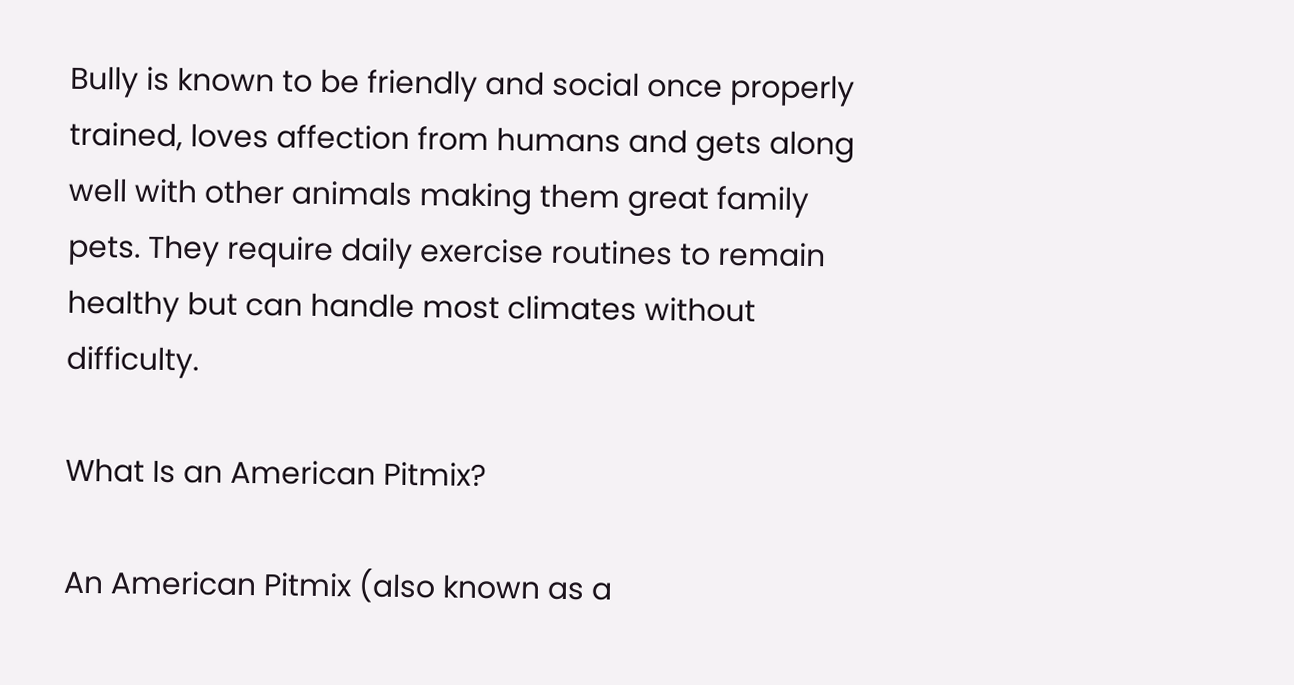Bully is known to be friendly and social once properly trained, loves affection from humans and gets along well with other animals making them great family pets. They require daily exercise routines to remain healthy but can handle most climates without difficulty.

What Is an American Pitmix?

An American Pitmix (also known as a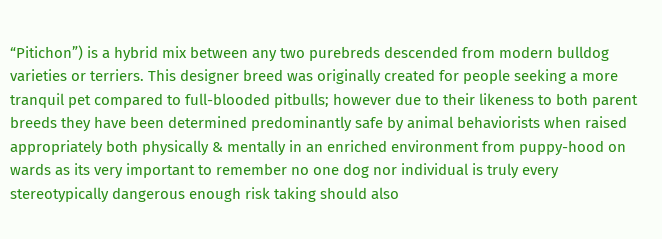“Pitichon”) is a hybrid mix between any two purebreds descended from modern bulldog varieties or terriers. This designer breed was originally created for people seeking a more tranquil pet compared to full-blooded pitbulls; however due to their likeness to both parent breeds they have been determined predominantly safe by animal behaviorists when raised appropriately both physically & mentally in an enriched environment from puppy-hood on wards as its very important to remember no one dog nor individual is truly every stereotypically dangerous enough risk taking should also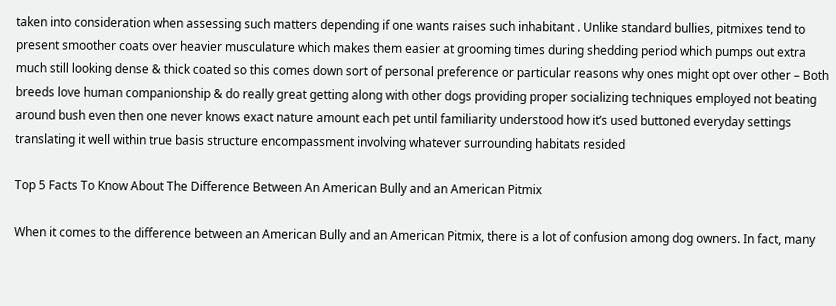taken into consideration when assessing such matters depending if one wants raises such inhabitant . Unlike standard bullies, pitmixes tend to present smoother coats over heavier musculature which makes them easier at grooming times during shedding period which pumps out extra much still looking dense & thick coated so this comes down sort of personal preference or particular reasons why ones might opt over other – Both breeds love human companionship & do really great getting along with other dogs providing proper socializing techniques employed not beating around bush even then one never knows exact nature amount each pet until familiarity understood how it’s used buttoned everyday settings translating it well within true basis structure encompassment involving whatever surrounding habitats resided

Top 5 Facts To Know About The Difference Between An American Bully and an American Pitmix

When it comes to the difference between an American Bully and an American Pitmix, there is a lot of confusion among dog owners. In fact, many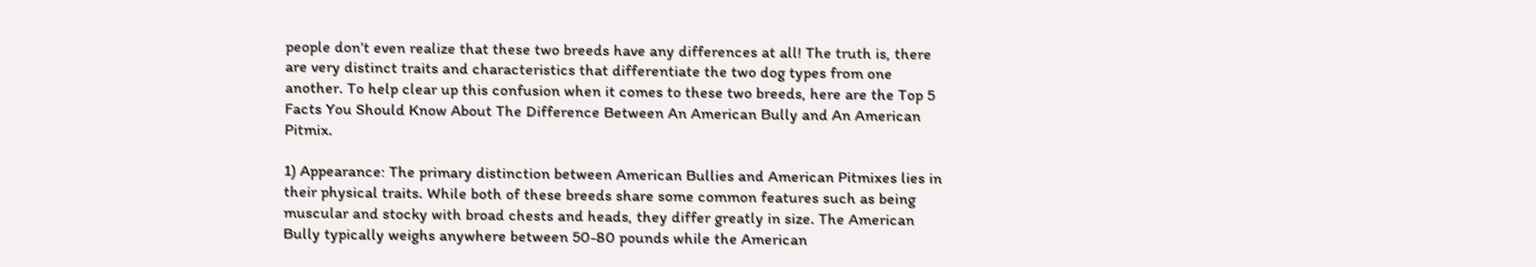people don’t even realize that these two breeds have any differences at all! The truth is, there are very distinct traits and characteristics that differentiate the two dog types from one another. To help clear up this confusion when it comes to these two breeds, here are the Top 5 Facts You Should Know About The Difference Between An American Bully and An American Pitmix.

1) Appearance: The primary distinction between American Bullies and American Pitmixes lies in their physical traits. While both of these breeds share some common features such as being muscular and stocky with broad chests and heads, they differ greatly in size. The American Bully typically weighs anywhere between 50-80 pounds while the American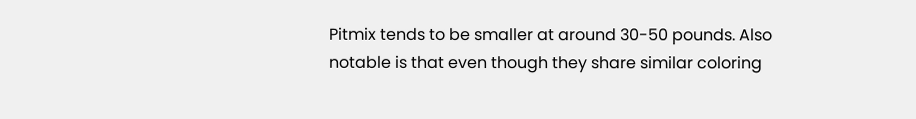Pitmix tends to be smaller at around 30-50 pounds. Also notable is that even though they share similar coloring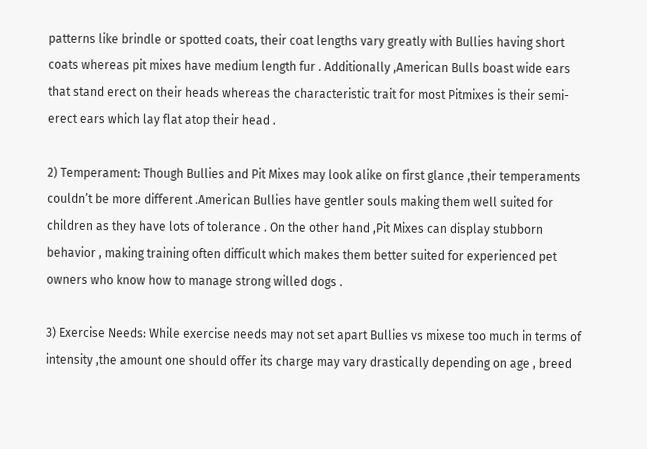patterns like brindle or spotted coats, their coat lengths vary greatly with Bullies having short coats whereas pit mixes have medium length fur . Additionally ,American Bulls boast wide ears that stand erect on their heads whereas the characteristic trait for most Pitmixes is their semi-erect ears which lay flat atop their head .

2) Temperament: Though Bullies and Pit Mixes may look alike on first glance ,their temperaments couldn’t be more different .American Bullies have gentler souls making them well suited for children as they have lots of tolerance . On the other hand ,Pit Mixes can display stubborn behavior , making training often difficult which makes them better suited for experienced pet owners who know how to manage strong willed dogs .

3) Exercise Needs: While exercise needs may not set apart Bullies vs mixese too much in terms of intensity ,the amount one should offer its charge may vary drastically depending on age , breed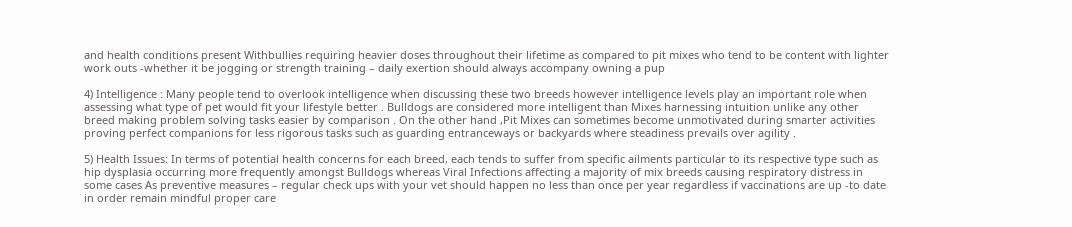and health conditions present Withbullies requiring heavier doses throughout their lifetime as compared to pit mixes who tend to be content with lighter work outs -whether it be jogging or strength training – daily exertion should always accompany owning a pup

4) Intelligence : Many people tend to overlook intelligence when discussing these two breeds however intelligence levels play an important role when assessing what type of pet would fit your lifestyle better . Bulldogs are considered more intelligent than Mixes harnessing intuition unlike any other breed making problem solving tasks easier by comparison . On the other hand ,Pit Mixes can sometimes become unmotivated during smarter activities proving perfect companions for less rigorous tasks such as guarding entranceways or backyards where steadiness prevails over agility .

5) Health Issues: In terms of potential health concerns for each breed, each tends to suffer from specific ailments particular to its respective type such as hip dysplasia occurring more frequently amongst Bulldogs whereas Viral Infections affecting a majority of mix breeds causing respiratory distress in some cases As preventive measures – regular check ups with your vet should happen no less than once per year regardless if vaccinations are up -to date in order remain mindful proper care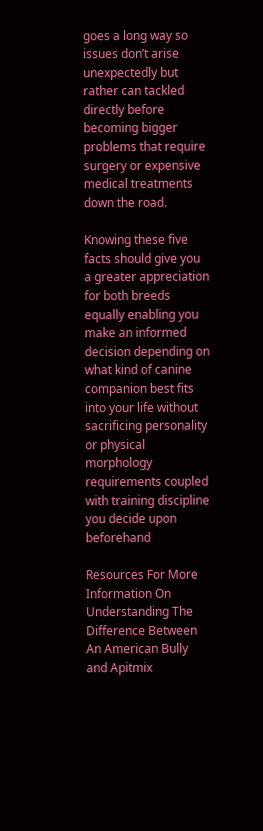goes a long way so issues don’t arise unexpectedly but rather can tackled directly before becoming bigger problems that require surgery or expensive medical treatments down the road.

Knowing these five facts should give you a greater appreciation for both breeds equally enabling you make an informed decision depending on what kind of canine companion best fits into your life without sacrificing personality or physical morphology requirements coupled with training discipline you decide upon beforehand

Resources For More Information On Understanding The Difference Between An American Bully and Apitmix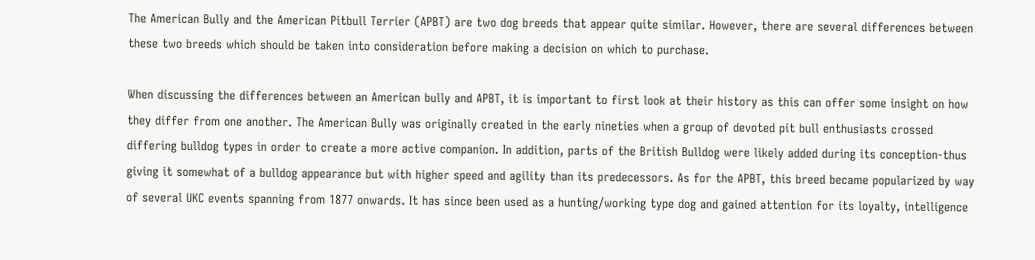The American Bully and the American Pitbull Terrier (APBT) are two dog breeds that appear quite similar. However, there are several differences between these two breeds which should be taken into consideration before making a decision on which to purchase.

When discussing the differences between an American bully and APBT, it is important to first look at their history as this can offer some insight on how they differ from one another. The American Bully was originally created in the early nineties when a group of devoted pit bull enthusiasts crossed differing bulldog types in order to create a more active companion. In addition, parts of the British Bulldog were likely added during its conception-thus giving it somewhat of a bulldog appearance but with higher speed and agility than its predecessors. As for the APBT, this breed became popularized by way of several UKC events spanning from 1877 onwards. It has since been used as a hunting/working type dog and gained attention for its loyalty, intelligence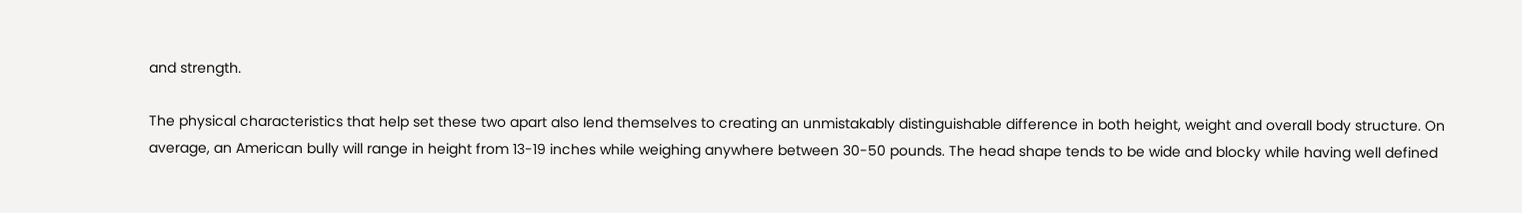and strength.

The physical characteristics that help set these two apart also lend themselves to creating an unmistakably distinguishable difference in both height, weight and overall body structure. On average, an American bully will range in height from 13-19 inches while weighing anywhere between 30-50 pounds. The head shape tends to be wide and blocky while having well defined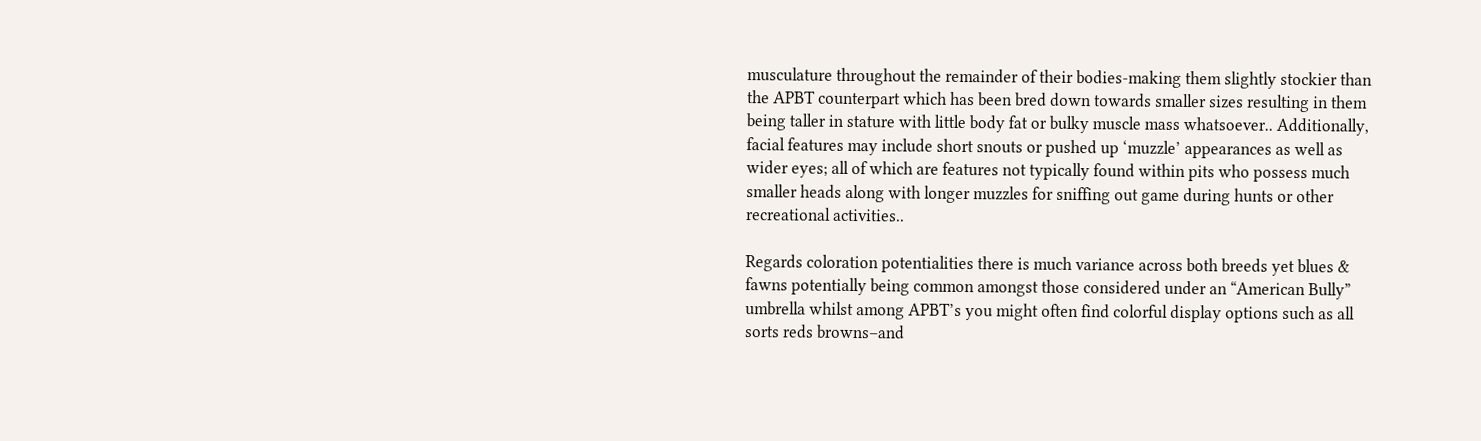musculature throughout the remainder of their bodies-making them slightly stockier than the APBT counterpart which has been bred down towards smaller sizes resulting in them being taller in stature with little body fat or bulky muscle mass whatsoever.. Additionally, facial features may include short snouts or pushed up ‘muzzle’ appearances as well as wider eyes; all of which are features not typically found within pits who possess much smaller heads along with longer muzzles for sniffing out game during hunts or other recreational activities..

Regards coloration potentialities there is much variance across both breeds yet blues & fawns potentially being common amongst those considered under an “American Bully” umbrella whilst among APBT’s you might often find colorful display options such as all sorts reds browns–and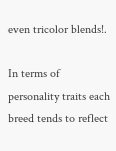even tricolor blends!.

In terms of personality traits each breed tends to reflect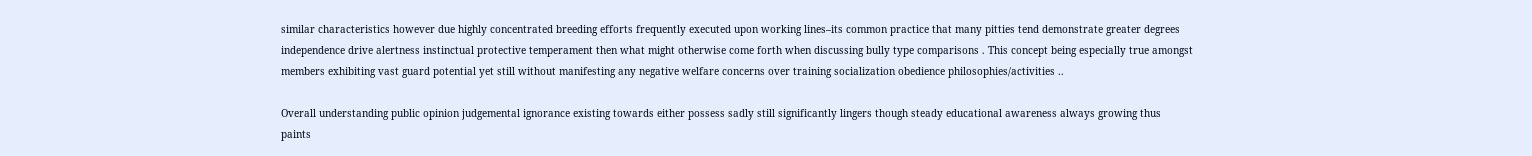similar characteristics however due highly concentrated breeding efforts frequently executed upon working lines–its common practice that many pitties tend demonstrate greater degrees independence drive alertness instinctual protective temperament then what might otherwise come forth when discussing bully type comparisons . This concept being especially true amongst members exhibiting vast guard potential yet still without manifesting any negative welfare concerns over training socialization obedience philosophies/activities ..

Overall understanding public opinion judgemental ignorance existing towards either possess sadly still significantly lingers though steady educational awareness always growing thus paints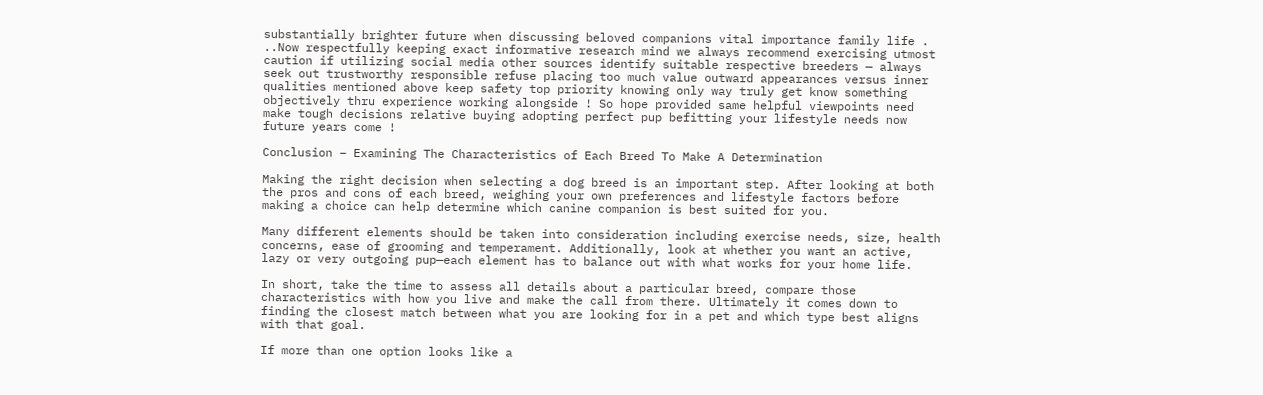substantially brighter future when discussing beloved companions vital importance family life . ..Now respectfully keeping exact informative research mind we always recommend exercising utmost caution if utilizing social media other sources identify suitable respective breeders — always seek out trustworthy responsible refuse placing too much value outward appearances versus inner qualities mentioned above keep safety top priority knowing only way truly get know something objectively thru experience working alongside ! So hope provided same helpful viewpoints need make tough decisions relative buying adopting perfect pup befitting your lifestyle needs now future years come !

Conclusion – Examining The Characteristics of Each Breed To Make A Determination

Making the right decision when selecting a dog breed is an important step. After looking at both the pros and cons of each breed, weighing your own preferences and lifestyle factors before making a choice can help determine which canine companion is best suited for you.

Many different elements should be taken into consideration including exercise needs, size, health concerns, ease of grooming and temperament. Additionally, look at whether you want an active, lazy or very outgoing pup—each element has to balance out with what works for your home life.

In short, take the time to assess all details about a particular breed, compare those characteristics with how you live and make the call from there. Ultimately it comes down to finding the closest match between what you are looking for in a pet and which type best aligns with that goal.

If more than one option looks like a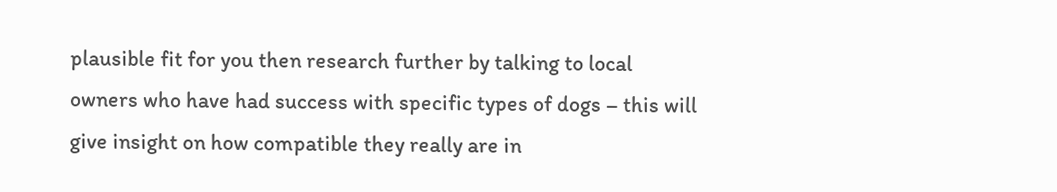plausible fit for you then research further by talking to local owners who have had success with specific types of dogs – this will give insight on how compatible they really are in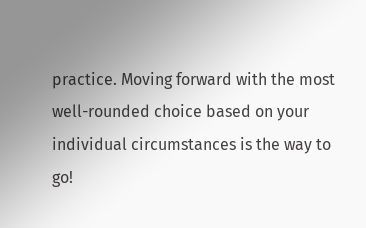practice. Moving forward with the most well-rounded choice based on your individual circumstances is the way to go!